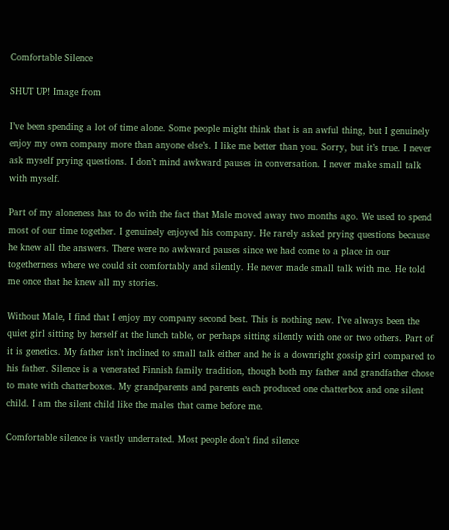Comfortable Silence

SHUT UP! Image from

I’ve been spending a lot of time alone. Some people might think that is an awful thing, but I genuinely enjoy my own company more than anyone else’s. I like me better than you. Sorry, but it’s true. I never ask myself prying questions. I don’t mind awkward pauses in conversation. I never make small talk with myself.

Part of my aloneness has to do with the fact that Male moved away two months ago. We used to spend most of our time together. I genuinely enjoyed his company. He rarely asked prying questions because he knew all the answers. There were no awkward pauses since we had come to a place in our togetherness where we could sit comfortably and silently. He never made small talk with me. He told me once that he knew all my stories.

Without Male, I find that I enjoy my company second best. This is nothing new. I’ve always been the quiet girl sitting by herself at the lunch table, or perhaps sitting silently with one or two others. Part of it is genetics. My father isn’t inclined to small talk either and he is a downright gossip girl compared to his father. Silence is a venerated Finnish family tradition, though both my father and grandfather chose to mate with chatterboxes. My grandparents and parents each produced one chatterbox and one silent child. I am the silent child like the males that came before me.

Comfortable silence is vastly underrated. Most people don’t find silence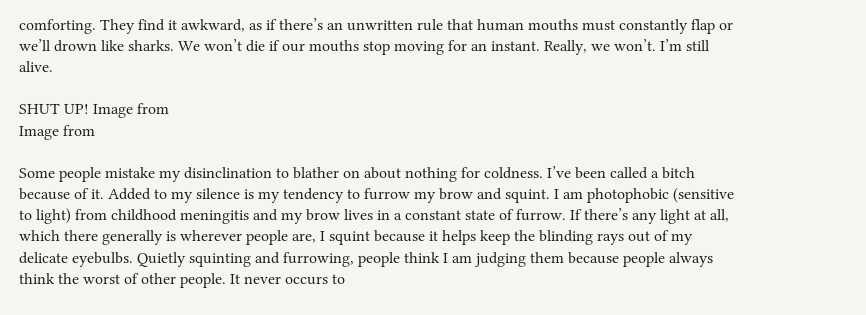comforting. They find it awkward, as if there’s an unwritten rule that human mouths must constantly flap or we’ll drown like sharks. We won’t die if our mouths stop moving for an instant. Really, we won’t. I’m still alive.

SHUT UP! Image from
Image from

Some people mistake my disinclination to blather on about nothing for coldness. I’ve been called a bitch because of it. Added to my silence is my tendency to furrow my brow and squint. I am photophobic (sensitive to light) from childhood meningitis and my brow lives in a constant state of furrow. If there’s any light at all, which there generally is wherever people are, I squint because it helps keep the blinding rays out of my delicate eyebulbs. Quietly squinting and furrowing, people think I am judging them because people always think the worst of other people. It never occurs to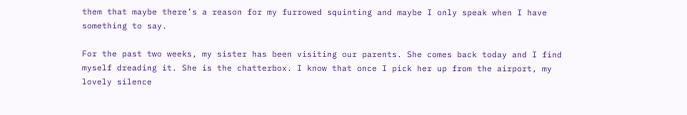them that maybe there’s a reason for my furrowed squinting and maybe I only speak when I have something to say.

For the past two weeks, my sister has been visiting our parents. She comes back today and I find myself dreading it. She is the chatterbox. I know that once I pick her up from the airport, my lovely silence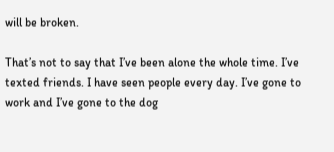will be broken.

That’s not to say that I’ve been alone the whole time. I’ve texted friends. I have seen people every day. I’ve gone to work and I’ve gone to the dog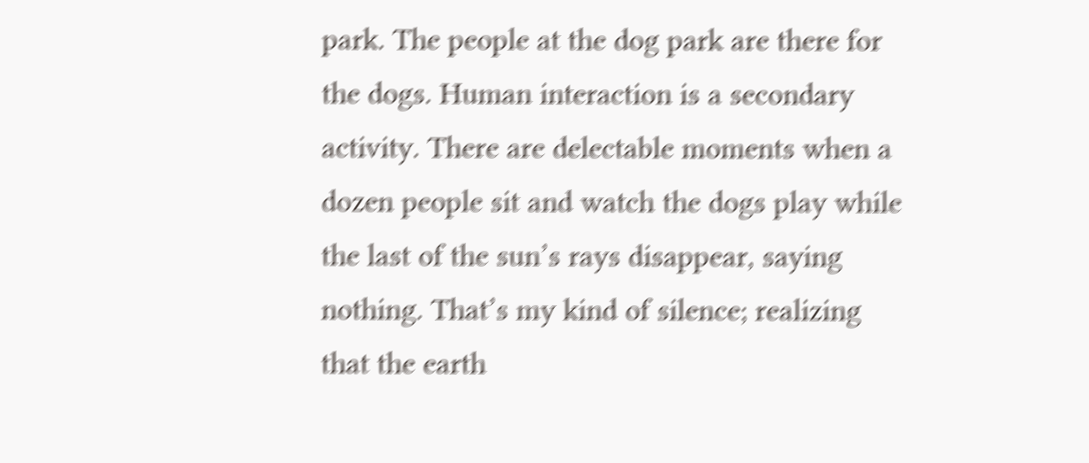park. The people at the dog park are there for the dogs. Human interaction is a secondary activity. There are delectable moments when a dozen people sit and watch the dogs play while the last of the sun’s rays disappear, saying nothing. That’s my kind of silence; realizing that the earth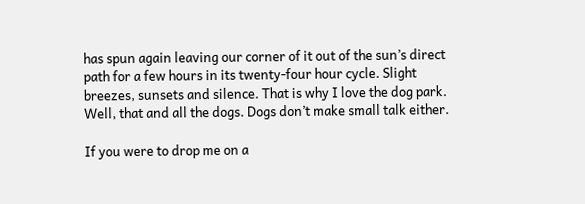has spun again leaving our corner of it out of the sun’s direct path for a few hours in its twenty-four hour cycle. Slight breezes, sunsets and silence. That is why I love the dog park. Well, that and all the dogs. Dogs don’t make small talk either.

If you were to drop me on a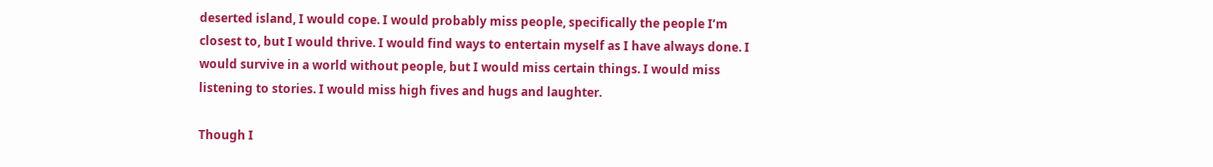deserted island, I would cope. I would probably miss people, specifically the people I’m closest to, but I would thrive. I would find ways to entertain myself as I have always done. I would survive in a world without people, but I would miss certain things. I would miss listening to stories. I would miss high fives and hugs and laughter.

Though I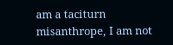am a taciturn misanthrope, I am not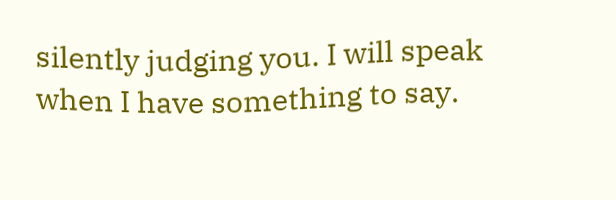silently judging you. I will speak when I have something to say.